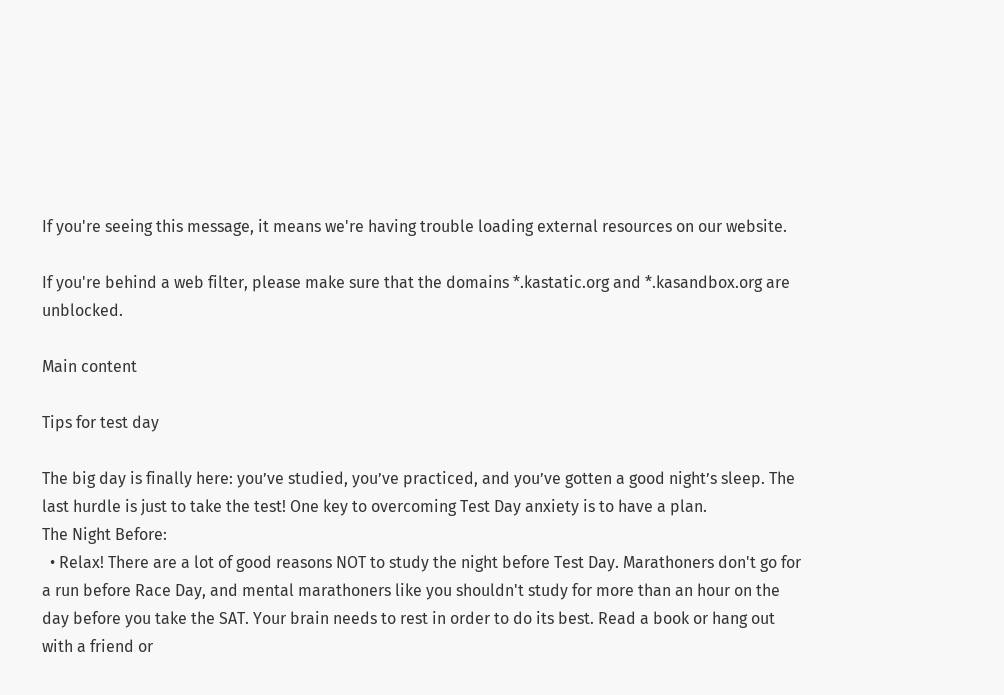If you're seeing this message, it means we're having trouble loading external resources on our website.

If you're behind a web filter, please make sure that the domains *.kastatic.org and *.kasandbox.org are unblocked.

Main content

Tips for test day

The big day is finally here: you’ve studied, you’ve practiced, and you’ve gotten a good night’s sleep. The last hurdle is just to take the test! One key to overcoming Test Day anxiety is to have a plan.
The Night Before:
  • Relax! There are a lot of good reasons NOT to study the night before Test Day. Marathoners don't go for a run before Race Day, and mental marathoners like you shouldn't study for more than an hour on the day before you take the SAT. Your brain needs to rest in order to do its best. Read a book or hang out with a friend or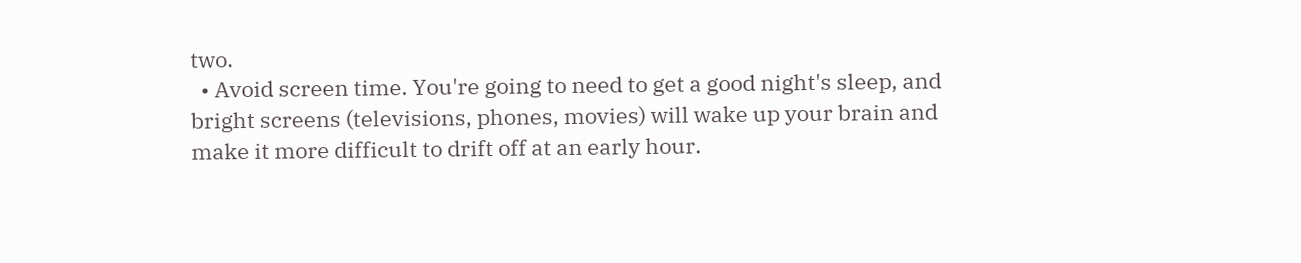two.
  • Avoid screen time. You're going to need to get a good night's sleep, and bright screens (televisions, phones, movies) will wake up your brain and make it more difficult to drift off at an early hour.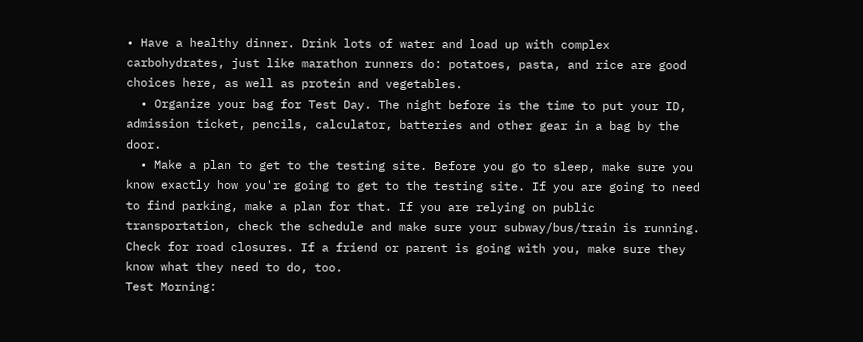• Have a healthy dinner. Drink lots of water and load up with complex carbohydrates, just like marathon runners do: potatoes, pasta, and rice are good choices here, as well as protein and vegetables.
  • Organize your bag for Test Day. The night before is the time to put your ID, admission ticket, pencils, calculator, batteries and other gear in a bag by the door.
  • Make a plan to get to the testing site. Before you go to sleep, make sure you know exactly how you're going to get to the testing site. If you are going to need to find parking, make a plan for that. If you are relying on public transportation, check the schedule and make sure your subway/bus/train is running. Check for road closures. If a friend or parent is going with you, make sure they know what they need to do, too.
Test Morning: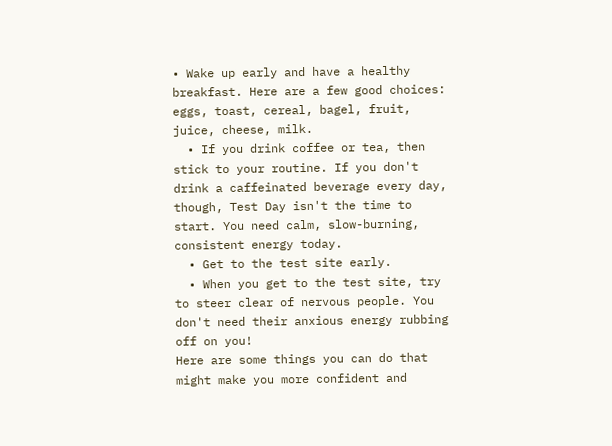• Wake up early and have a healthy breakfast. Here are a few good choices: eggs, toast, cereal, bagel, fruit, juice, cheese, milk.
  • If you drink coffee or tea, then stick to your routine. If you don't drink a caffeinated beverage every day, though, Test Day isn't the time to start. You need calm, slow-burning, consistent energy today.
  • Get to the test site early.
  • When you get to the test site, try to steer clear of nervous people. You don't need their anxious energy rubbing off on you!
Here are some things you can do that might make you more confident and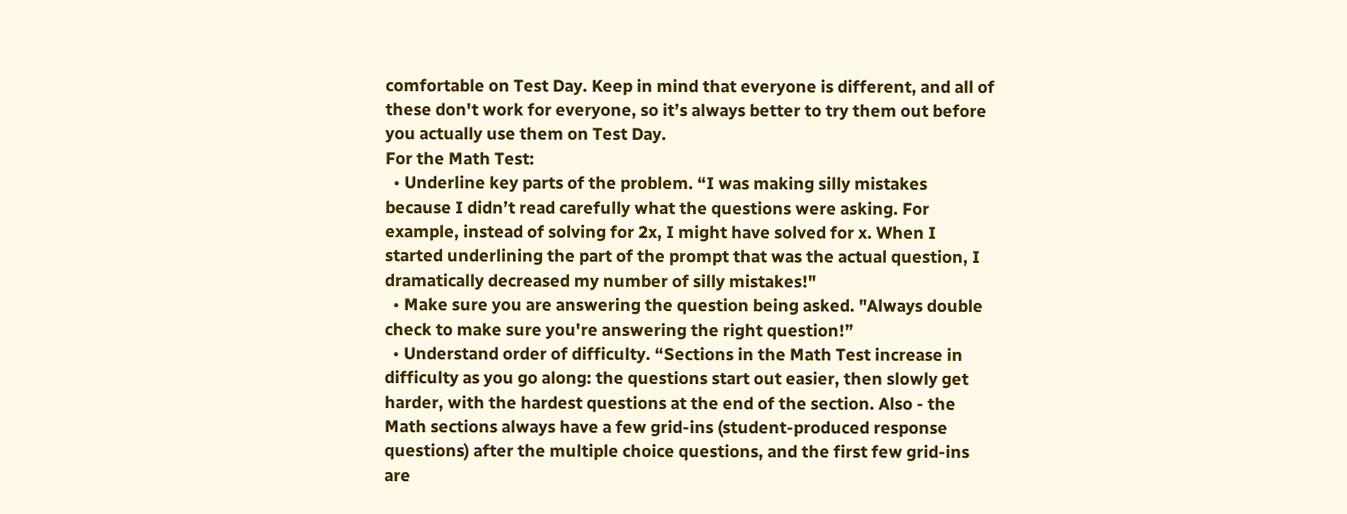comfortable on Test Day. Keep in mind that everyone is different, and all of these don't work for everyone, so it’s always better to try them out before you actually use them on Test Day.
For the Math Test:
  • Underline key parts of the problem. “I was making silly mistakes because I didn’t read carefully what the questions were asking. For example, instead of solving for 2x, I might have solved for x. When I started underlining the part of the prompt that was the actual question, I dramatically decreased my number of silly mistakes!"
  • Make sure you are answering the question being asked. "Always double check to make sure you're answering the right question!”
  • Understand order of difficulty. “Sections in the Math Test increase in difficulty as you go along: the questions start out easier, then slowly get harder, with the hardest questions at the end of the section. Also - the Math sections always have a few grid-ins (student-produced response questions) after the multiple choice questions, and the first few grid-ins are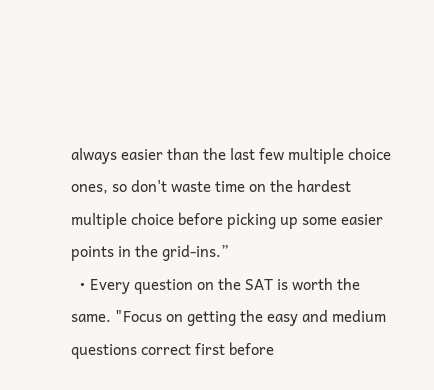always easier than the last few multiple choice ones, so don't waste time on the hardest multiple choice before picking up some easier points in the grid-ins.”
  • Every question on the SAT is worth the same. "Focus on getting the easy and medium questions correct first before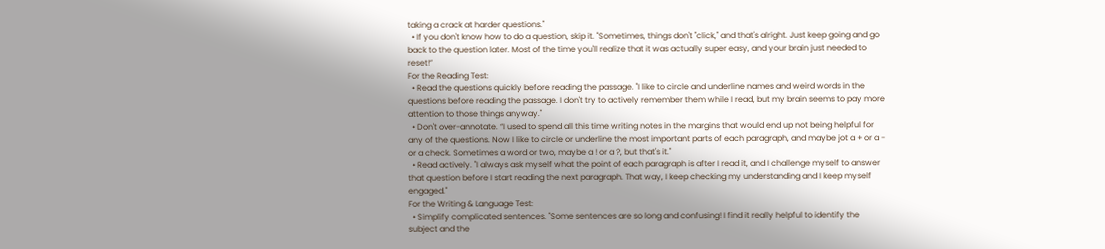taking a crack at harder questions."
  • If you don't know how to do a question, skip it. "Sometimes, things don't "click," and that's alright. Just keep going and go back to the question later. Most of the time you'll realize that it was actually super easy, and your brain just needed to reset!”
For the Reading Test:
  • Read the questions quickly before reading the passage. "I like to circle and underline names and weird words in the questions before reading the passage. I don't try to actively remember them while I read, but my brain seems to pay more attention to those things anyway."
  • Don't over-annotate. “I used to spend all this time writing notes in the margins that would end up not being helpful for any of the questions. Now I like to circle or underline the most important parts of each paragraph, and maybe jot a + or a - or a check. Sometimes a word or two, maybe a ! or a ?, but that's it."
  • Read actively. "I always ask myself what the point of each paragraph is after I read it, and I challenge myself to answer that question before I start reading the next paragraph. That way, I keep checking my understanding and I keep myself engaged."
For the Writing & Language Test:
  • Simplify complicated sentences. "Some sentences are so long and confusing! I find it really helpful to identify the subject and the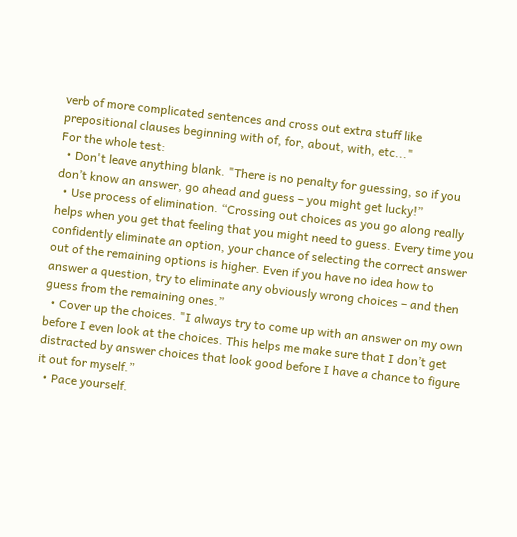verb of more complicated sentences and cross out extra stuff like prepositional clauses beginning with of, for, about, with, etc..."
For the whole test:
  • Don't leave anything blank. "There is no penalty for guessing, so if you don’t know an answer, go ahead and guess – you might get lucky!”
  • Use process of elimination. “Crossing out choices as you go along really helps when you get that feeling that you might need to guess. Every time you confidently eliminate an option, your chance of selecting the correct answer out of the remaining options is higher. Even if you have no idea how to answer a question, try to eliminate any obviously wrong choices – and then guess from the remaining ones.”
  • Cover up the choices. "I always try to come up with an answer on my own before I even look at the choices. This helps me make sure that I don’t get distracted by answer choices that look good before I have a chance to figure it out for myself.”
  • Pace yourself.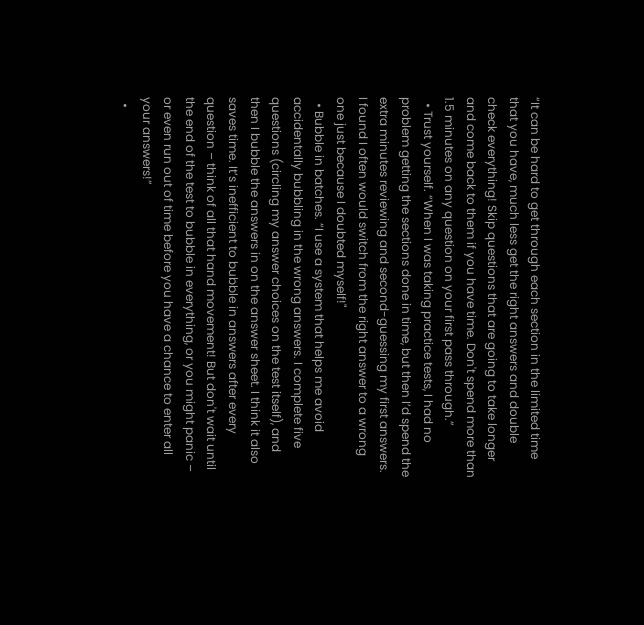“It can be hard to get through each section in the limited time that you have, much less get the right answers and double check everything! Skip questions that are going to take longer and come back to them if you have time. Don't spend more than 1.5 minutes on any question on your first pass through.”
  • Trust yourself. “When I was taking practice tests, I had no problem getting the sections done in time, but then I’d spend the extra minutes reviewing and second-guessing my first answers. I found I often would switch from the right answer to a wrong one just because I doubted myself!"
  • Bubble in batches. “I use a system that helps me avoid accidentally bubbling in the wrong answers. I complete five questions (circling my answer choices on the test itself), and then I bubble the answers in on the answer sheet. I think it also saves time. It’s inefficient to bubble in answers after every question – think of all that hand movement! But don't wait until the end of the test to bubble in everything, or you might panic – or even run out of time before you have a chance to enter all your answers!”
  •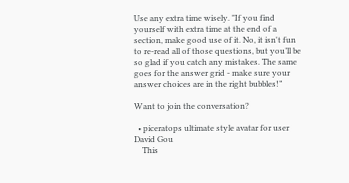Use any extra time wisely. "If you find yourself with extra time at the end of a section, make good use of it. No, it isn't fun to re-read all of those questions, but you’ll be so glad if you catch any mistakes. The same goes for the answer grid - make sure your answer choices are in the right bubbles!”

Want to join the conversation?

  • piceratops ultimate style avatar for user David Gou
    This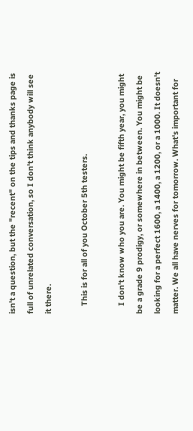isn't a question, but the "recent" on the tips and thanks page is full of unrelated conversation, so I don't think anybody will see it there.

    This is for all of you October 5th testers.

    I don't know who you are. You might be fifth year, you might be a grade 9 prodigy, or somewhere in between. You might be looking for a perfect 1600, a 1400, a 1200, or a 1000. It doesn't matter. We all have nerves for tomorrow. What's important for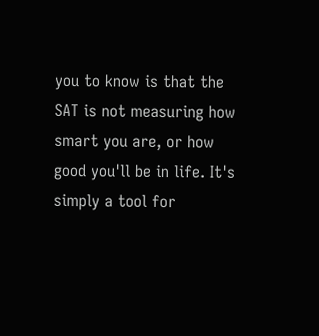you to know is that the SAT is not measuring how smart you are, or how good you'll be in life. It's simply a tool for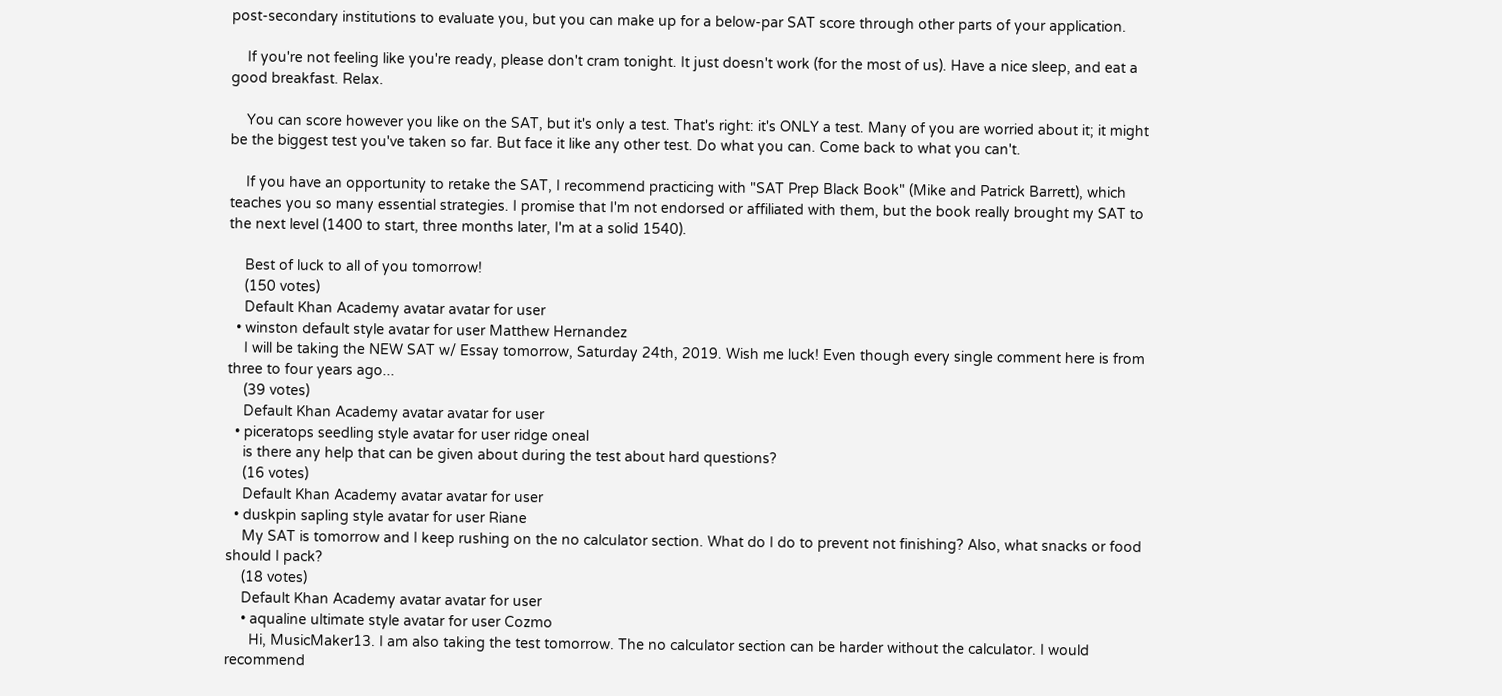post-secondary institutions to evaluate you, but you can make up for a below-par SAT score through other parts of your application.

    If you're not feeling like you're ready, please don't cram tonight. It just doesn't work (for the most of us). Have a nice sleep, and eat a good breakfast. Relax.

    You can score however you like on the SAT, but it's only a test. That's right: it's ONLY a test. Many of you are worried about it; it might be the biggest test you've taken so far. But face it like any other test. Do what you can. Come back to what you can't.

    If you have an opportunity to retake the SAT, I recommend practicing with "SAT Prep Black Book" (Mike and Patrick Barrett), which teaches you so many essential strategies. I promise that I'm not endorsed or affiliated with them, but the book really brought my SAT to the next level (1400 to start, three months later, I'm at a solid 1540).

    Best of luck to all of you tomorrow!
    (150 votes)
    Default Khan Academy avatar avatar for user
  • winston default style avatar for user Matthew Hernandez
    I will be taking the NEW SAT w/ Essay tomorrow, Saturday 24th, 2019. Wish me luck! Even though every single comment here is from three to four years ago...
    (39 votes)
    Default Khan Academy avatar avatar for user
  • piceratops seedling style avatar for user ridge oneal
    is there any help that can be given about during the test about hard questions?
    (16 votes)
    Default Khan Academy avatar avatar for user
  • duskpin sapling style avatar for user Riane
    My SAT is tomorrow and I keep rushing on the no calculator section. What do I do to prevent not finishing? Also, what snacks or food should I pack?
    (18 votes)
    Default Khan Academy avatar avatar for user
    • aqualine ultimate style avatar for user Cozmo
      Hi, MusicMaker13. I am also taking the test tomorrow. The no calculator section can be harder without the calculator. I would recommend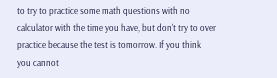to try to practice some math questions with no calculator with the time you have, but don't try to over practice because the test is tomorrow. If you think you cannot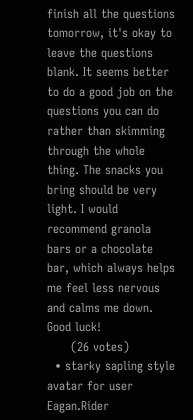finish all the questions tomorrow, it's okay to leave the questions blank. It seems better to do a good job on the questions you can do rather than skimming through the whole thing. The snacks you bring should be very light. I would recommend granola bars or a chocolate bar, which always helps me feel less nervous and calms me down. Good luck!
      (26 votes)
  • starky sapling style avatar for user Eagan.Rider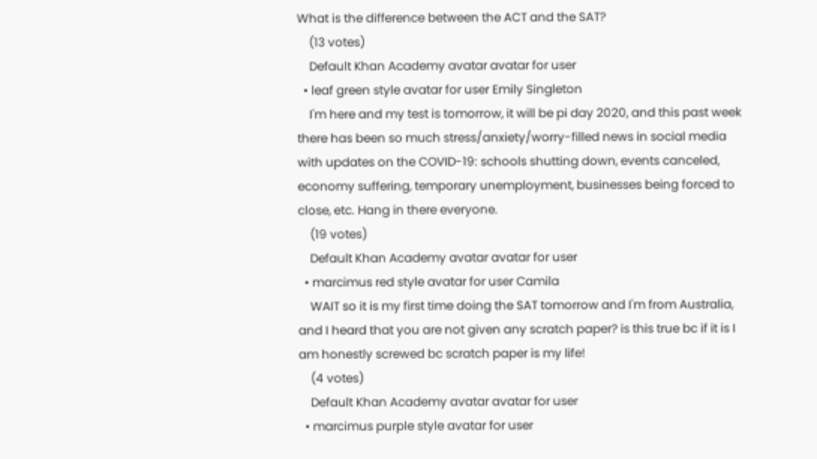What is the difference between the ACT and the SAT?
    (13 votes)
    Default Khan Academy avatar avatar for user
  • leaf green style avatar for user Emily Singleton
    I'm here and my test is tomorrow, it will be pi day 2020, and this past week there has been so much stress/anxiety/worry-filled news in social media with updates on the COVID-19: schools shutting down, events canceled, economy suffering, temporary unemployment, businesses being forced to close, etc. Hang in there everyone.
    (19 votes)
    Default Khan Academy avatar avatar for user
  • marcimus red style avatar for user Camila
    WAIT so it is my first time doing the SAT tomorrow and I'm from Australia, and I heard that you are not given any scratch paper? is this true bc if it is I am honestly screwed bc scratch paper is my life!
    (4 votes)
    Default Khan Academy avatar avatar for user
  • marcimus purple style avatar for user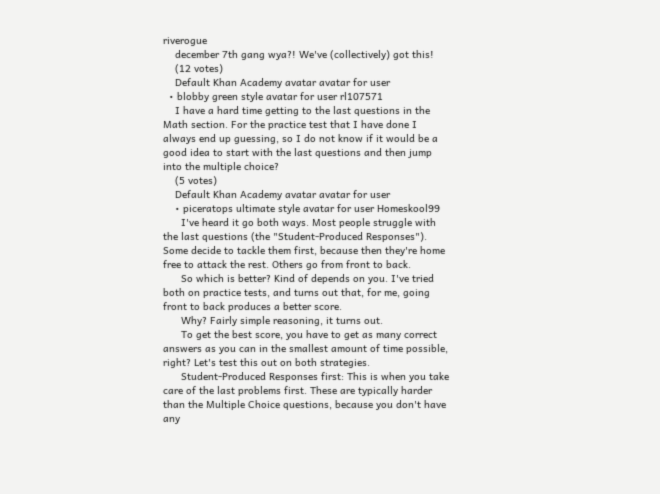riverogue
    december 7th gang wya?! We've (collectively) got this!
    (12 votes)
    Default Khan Academy avatar avatar for user
  • blobby green style avatar for user rl107571
    I have a hard time getting to the last questions in the Math section. For the practice test that I have done I always end up guessing, so I do not know if it would be a good idea to start with the last questions and then jump into the multiple choice?
    (5 votes)
    Default Khan Academy avatar avatar for user
    • piceratops ultimate style avatar for user Homeskool99
      I've heard it go both ways. Most people struggle with the last questions (the "Student-Produced Responses"). Some decide to tackle them first, because then they're home free to attack the rest. Others go from front to back.
      So which is better? Kind of depends on you. I've tried both on practice tests, and turns out that, for me, going front to back produces a better score.
      Why? Fairly simple reasoning, it turns out.
      To get the best score, you have to get as many correct answers as you can in the smallest amount of time possible, right? Let's test this out on both strategies.
      Student-Produced Responses first: This is when you take care of the last problems first. These are typically harder than the Multiple Choice questions, because you don't have any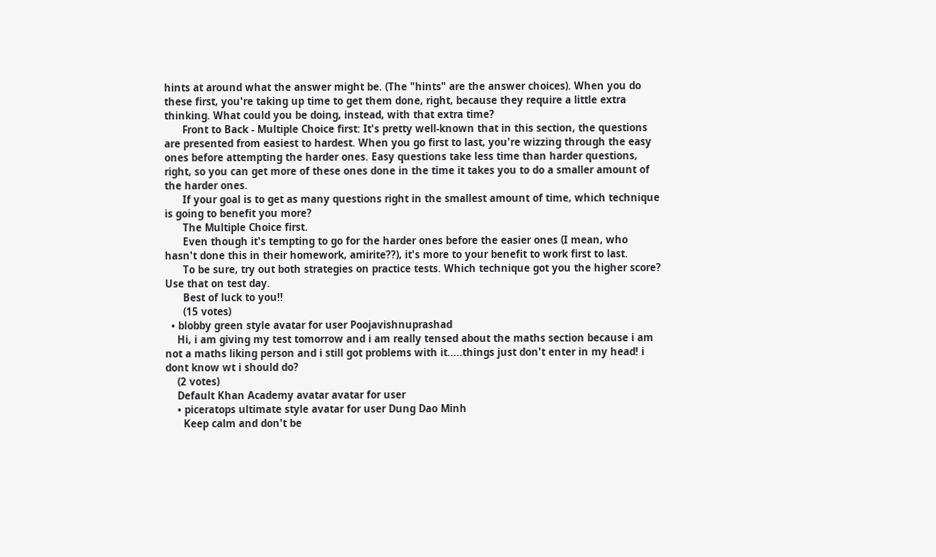hints at around what the answer might be. (The "hints" are the answer choices). When you do these first, you're taking up time to get them done, right, because they require a little extra thinking. What could you be doing, instead, with that extra time?
      Front to Back - Multiple Choice first: It's pretty well-known that in this section, the questions are presented from easiest to hardest. When you go first to last, you're wizzing through the easy ones before attempting the harder ones. Easy questions take less time than harder questions, right, so you can get more of these ones done in the time it takes you to do a smaller amount of the harder ones.
      If your goal is to get as many questions right in the smallest amount of time, which technique is going to benefit you more?
      The Multiple Choice first.
      Even though it's tempting to go for the harder ones before the easier ones (I mean, who hasn't done this in their homework, amirite??), it's more to your benefit to work first to last.
      To be sure, try out both strategies on practice tests. Which technique got you the higher score? Use that on test day.
      Best of luck to you!!
      (15 votes)
  • blobby green style avatar for user Poojavishnuprashad
    Hi, i am giving my test tomorrow and i am really tensed about the maths section because i am not a maths liking person and i still got problems with it.....things just don't enter in my head! i dont know wt i should do?
    (2 votes)
    Default Khan Academy avatar avatar for user
    • piceratops ultimate style avatar for user Dung Dao Minh
      Keep calm and don't be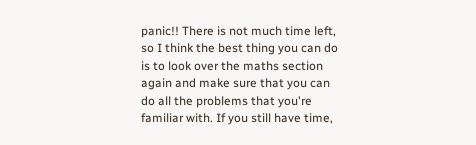panic!! There is not much time left, so I think the best thing you can do is to look over the maths section again and make sure that you can do all the problems that you're familiar with. If you still have time,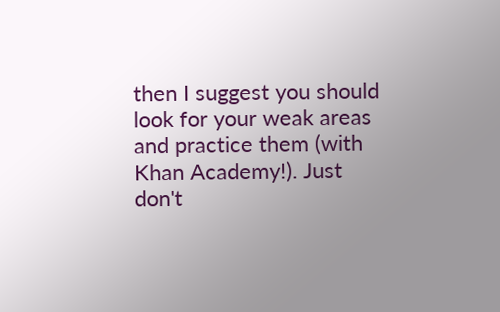then I suggest you should look for your weak areas and practice them (with Khan Academy!). Just don't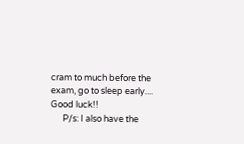cram to much before the exam, go to sleep early.... Good luck!!
      P/s: I also have the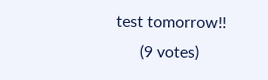test tomorrow!!
      (9 votes)